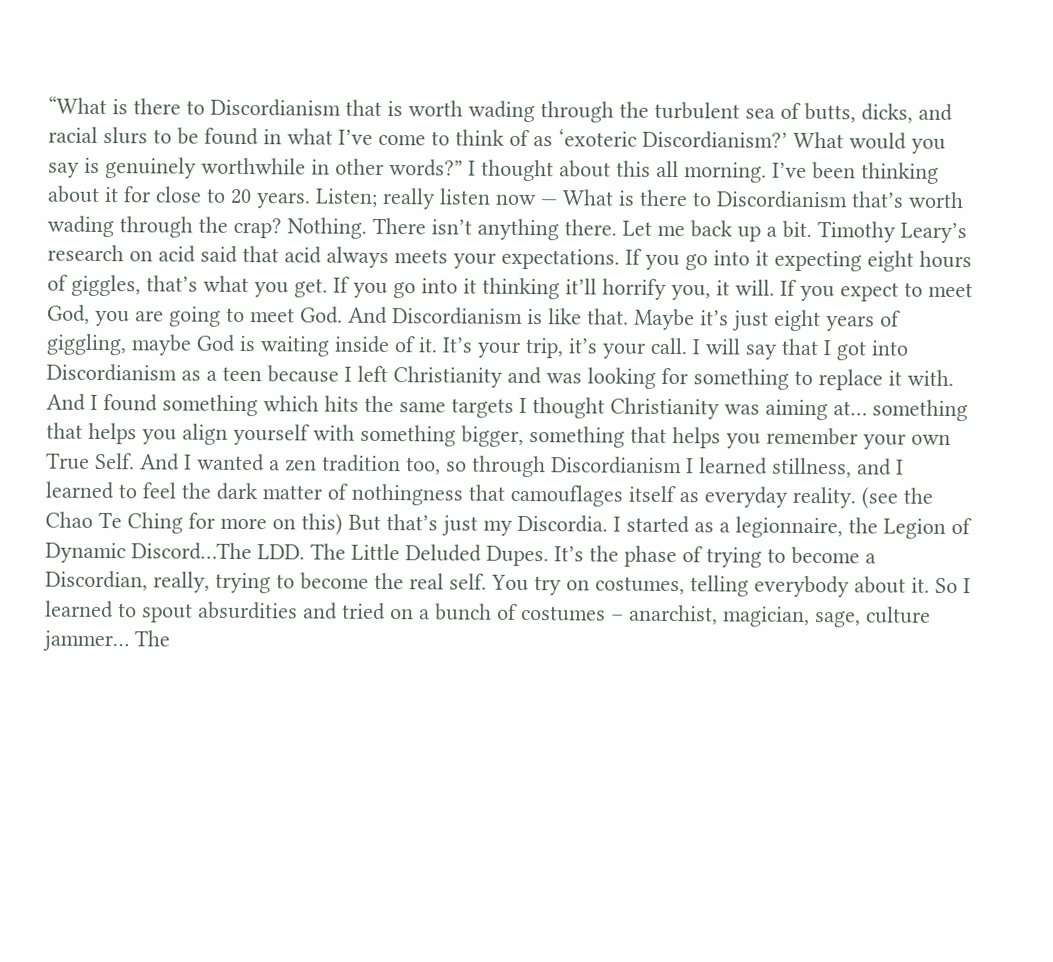“What is there to Discordianism that is worth wading through the turbulent sea of butts, dicks, and racial slurs to be found in what I’ve come to think of as ‘exoteric Discordianism?’ What would you say is genuinely worthwhile in other words?” I thought about this all morning. I’ve been thinking about it for close to 20 years. Listen; really listen now — What is there to Discordianism that’s worth wading through the crap? Nothing. There isn’t anything there. Let me back up a bit. Timothy Leary’s research on acid said that acid always meets your expectations. If you go into it expecting eight hours of giggles, that’s what you get. If you go into it thinking it’ll horrify you, it will. If you expect to meet God, you are going to meet God. And Discordianism is like that. Maybe it’s just eight years of giggling, maybe God is waiting inside of it. It’s your trip, it’s your call. I will say that I got into Discordianism as a teen because I left Christianity and was looking for something to replace it with. And I found something which hits the same targets I thought Christianity was aiming at… something that helps you align yourself with something bigger, something that helps you remember your own True Self. And I wanted a zen tradition too, so through Discordianism I learned stillness, and I learned to feel the dark matter of nothingness that camouflages itself as everyday reality. (see the Chao Te Ching for more on this) But that’s just my Discordia. I started as a legionnaire, the Legion of Dynamic Discord…The LDD. The Little Deluded Dupes. It’s the phase of trying to become a Discordian, really, trying to become the real self. You try on costumes, telling everybody about it. So I learned to spout absurdities and tried on a bunch of costumes – anarchist, magician, sage, culture jammer… The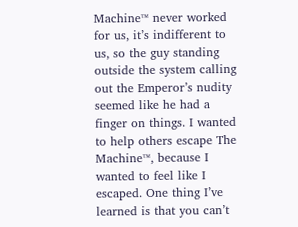Machine™ never worked for us, it’s indifferent to us, so the guy standing outside the system calling out the Emperor’s nudity seemed like he had a finger on things. I wanted to help others escape The Machine™, because I wanted to feel like I escaped. One thing I’ve learned is that you can’t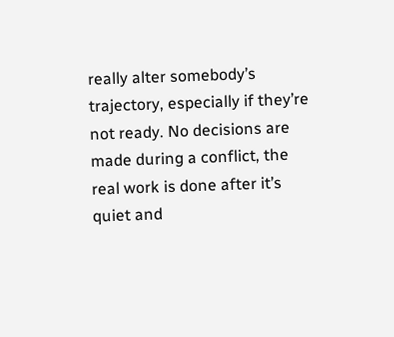really alter somebody’s trajectory, especially if they’re not ready. No decisions are made during a conflict, the real work is done after it’s quiet and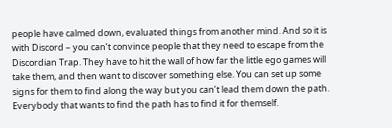people have calmed down, evaluated things from another mind. And so it is with Discord – you can’t convince people that they need to escape from the Discordian Trap. They have to hit the wall of how far the little ego games will take them, and then want to discover something else. You can set up some signs for them to find along the way but you can’t lead them down the path. Everybody that wants to find the path has to find it for themself.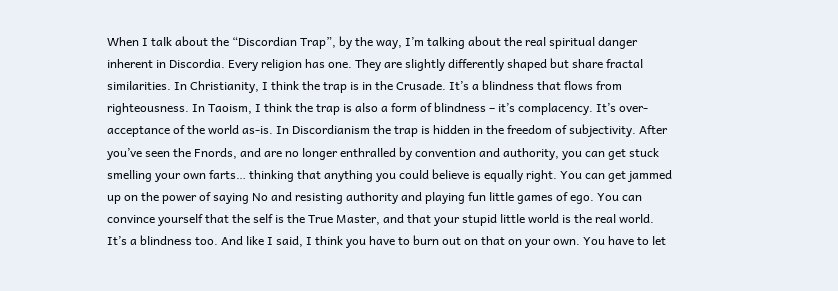When I talk about the “Discordian Trap”, by the way, I’m talking about the real spiritual danger inherent in Discordia. Every religion has one. They are slightly differently shaped but share fractal similarities. In Christianity, I think the trap is in the Crusade. It’s a blindness that flows from righteousness. In Taoism, I think the trap is also a form of blindness – it’s complacency. It’s over-acceptance of the world as-is. In Discordianism the trap is hidden in the freedom of subjectivity. After you’ve seen the Fnords, and are no longer enthralled by convention and authority, you can get stuck smelling your own farts… thinking that anything you could believe is equally right. You can get jammed up on the power of saying No and resisting authority and playing fun little games of ego. You can convince yourself that the self is the True Master, and that your stupid little world is the real world. It’s a blindness too. And like I said, I think you have to burn out on that on your own. You have to let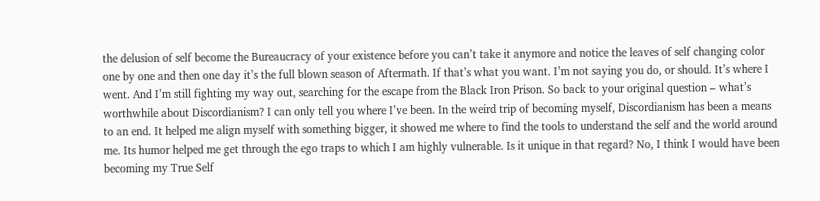the delusion of self become the Bureaucracy of your existence before you can’t take it anymore and notice the leaves of self changing color one by one and then one day it’s the full blown season of Aftermath. If that’s what you want. I’m not saying you do, or should. It’s where I went. And I’m still fighting my way out, searching for the escape from the Black Iron Prison. So back to your original question – what’s worthwhile about Discordianism? I can only tell you where I’ve been. In the weird trip of becoming myself, Discordianism has been a means to an end. It helped me align myself with something bigger, it showed me where to find the tools to understand the self and the world around me. Its humor helped me get through the ego traps to which I am highly vulnerable. Is it unique in that regard? No, I think I would have been becoming my True Self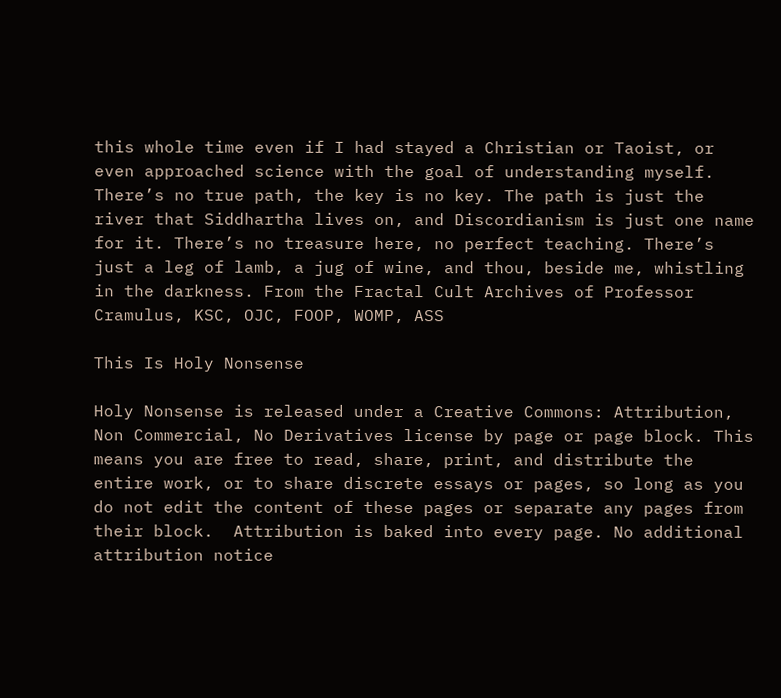this whole time even if I had stayed a Christian or Taoist, or even approached science with the goal of understanding myself. There’s no true path, the key is no key. The path is just the river that Siddhartha lives on, and Discordianism is just one name for it. There’s no treasure here, no perfect teaching. There’s just a leg of lamb, a jug of wine, and thou, beside me, whistling in the darkness. From the Fractal Cult Archives of Professor Cramulus, KSC, OJC, FOOP, WOMP, ASS

This Is Holy Nonsense

Holy Nonsense is released under a Creative Commons: Attribution, Non Commercial, No Derivatives license by page or page block. This means you are free to read, share, print, and distribute the entire work, or to share discrete essays or pages, so long as you do not edit the content of these pages or separate any pages from their block.  Attribution is baked into every page. No additional attribution notice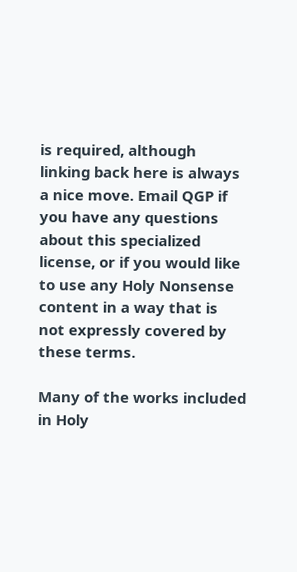is required, although linking back here is always a nice move. Email QGP if you have any questions about this specialized license, or if you would like to use any Holy Nonsense content in a way that is not expressly covered by these terms.

Many of the works included in Holy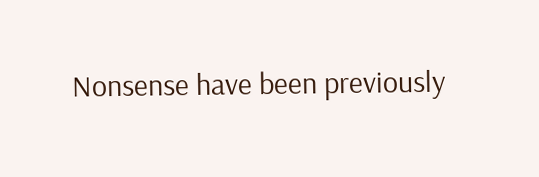Nonsense have been previously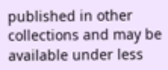published in other collections and may be available under less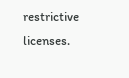restrictive licenses.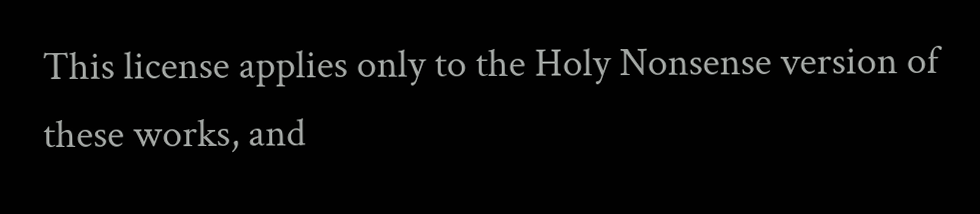This license applies only to the Holy Nonsense version of these works, and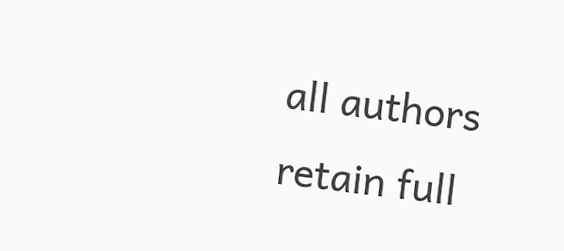all authors retain full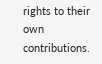rights to their own contributions.